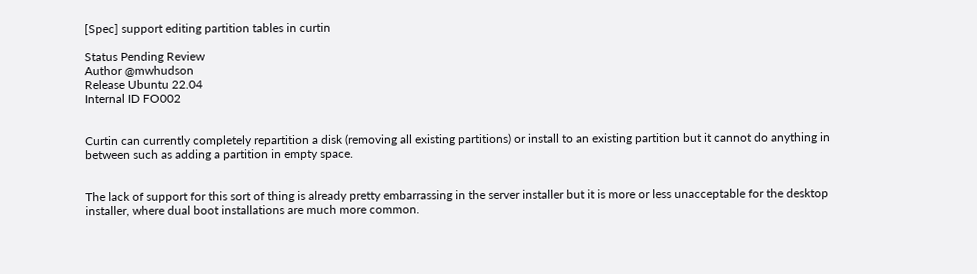[Spec] support editing partition tables in curtin

Status Pending Review
Author @mwhudson
Release Ubuntu 22.04
Internal ID FO002


Curtin can currently completely repartition a disk (removing all existing partitions) or install to an existing partition but it cannot do anything in between such as adding a partition in empty space.


The lack of support for this sort of thing is already pretty embarrassing in the server installer but it is more or less unacceptable for the desktop installer, where dual boot installations are much more common.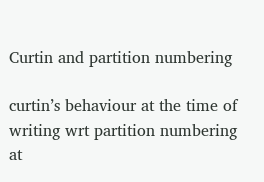Curtin and partition numbering

curtin’s behaviour at the time of writing wrt partition numbering at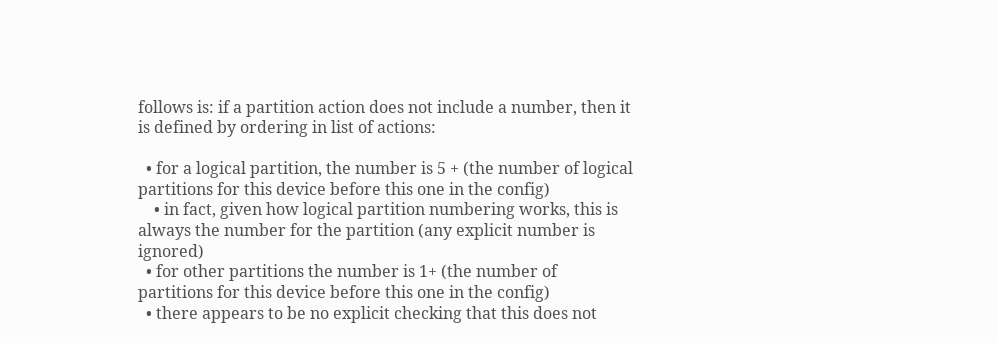follows is: if a partition action does not include a number, then it is defined by ordering in list of actions:

  • for a logical partition, the number is 5 + (the number of logical partitions for this device before this one in the config)
    • in fact, given how logical partition numbering works, this is always the number for the partition (any explicit number is ignored)
  • for other partitions the number is 1+ (the number of partitions for this device before this one in the config)
  • there appears to be no explicit checking that this does not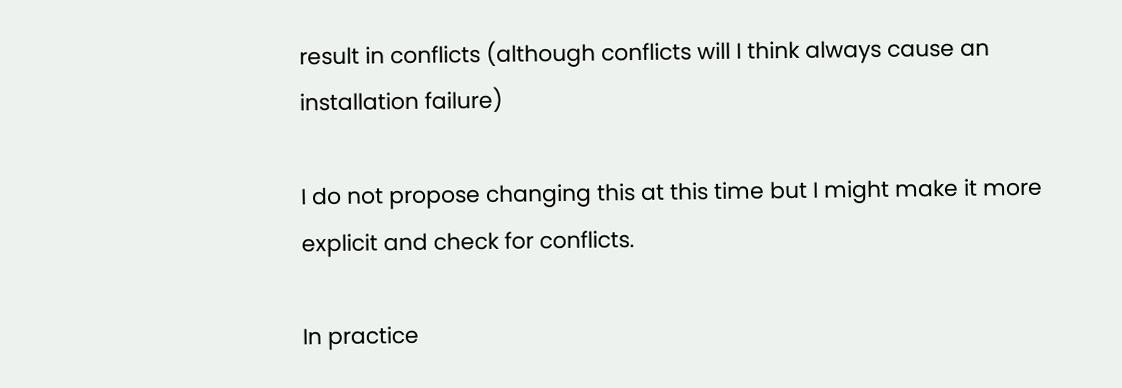result in conflicts (although conflicts will I think always cause an installation failure)

I do not propose changing this at this time but I might make it more explicit and check for conflicts.

In practice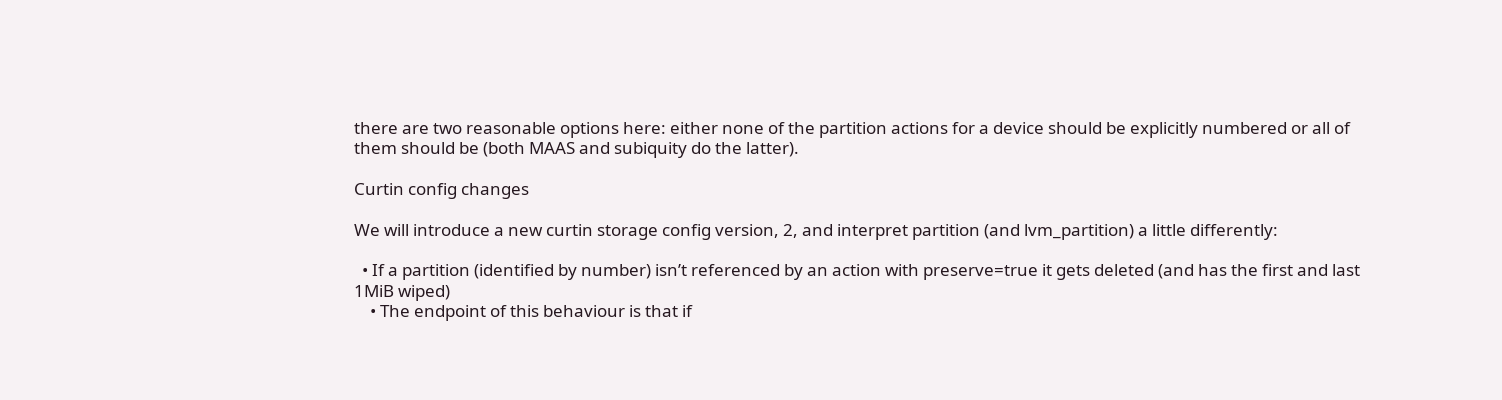there are two reasonable options here: either none of the partition actions for a device should be explicitly numbered or all of them should be (both MAAS and subiquity do the latter).

Curtin config changes

We will introduce a new curtin storage config version, 2, and interpret partition (and lvm_partition) a little differently:

  • If a partition (identified by number) isn’t referenced by an action with preserve=true it gets deleted (and has the first and last 1MiB wiped)
    • The endpoint of this behaviour is that if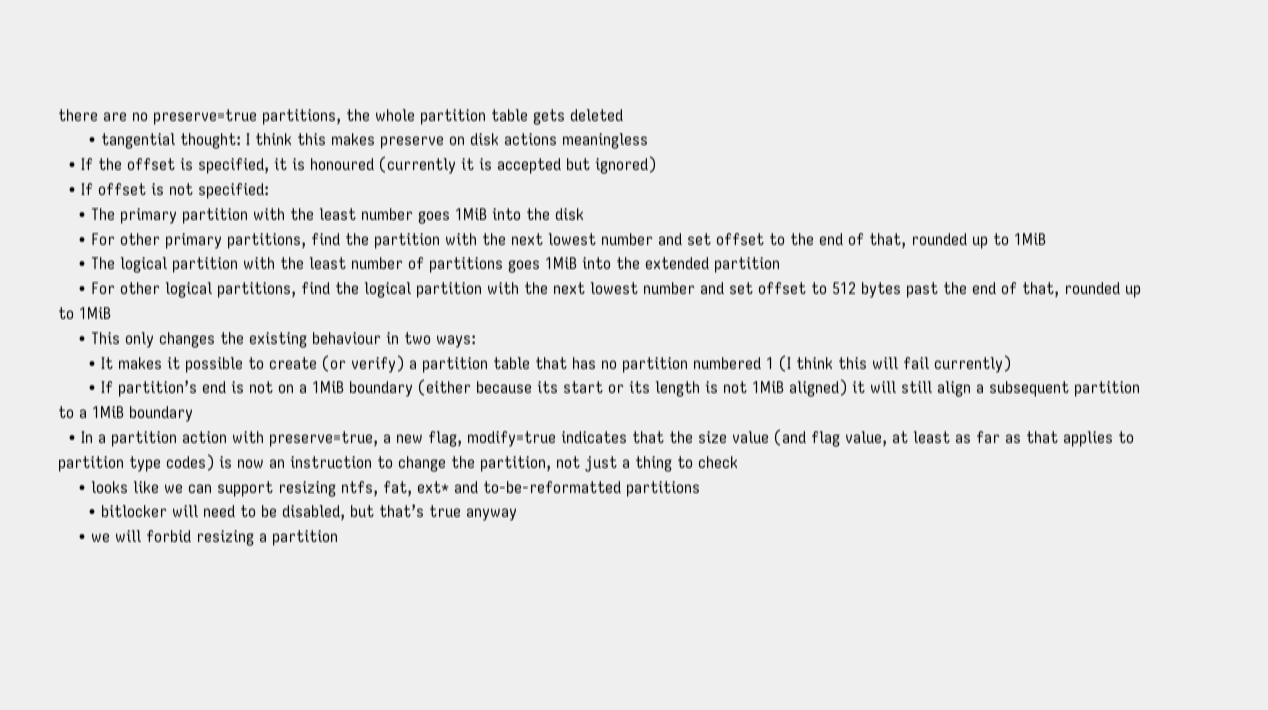there are no preserve=true partitions, the whole partition table gets deleted
      • tangential thought: I think this makes preserve on disk actions meaningless
  • If the offset is specified, it is honoured (currently it is accepted but ignored)
  • If offset is not specified:
    • The primary partition with the least number goes 1MiB into the disk
    • For other primary partitions, find the partition with the next lowest number and set offset to the end of that, rounded up to 1MiB
    • The logical partition with the least number of partitions goes 1MiB into the extended partition
    • For other logical partitions, find the logical partition with the next lowest number and set offset to 512 bytes past the end of that, rounded up to 1MiB
    • This only changes the existing behaviour in two ways:
      • It makes it possible to create (or verify) a partition table that has no partition numbered 1 (I think this will fail currently)
      • If partition’s end is not on a 1MiB boundary (either because its start or its length is not 1MiB aligned) it will still align a subsequent partition to a 1MiB boundary
  • In a partition action with preserve=true, a new flag, modify=true indicates that the size value (and flag value, at least as far as that applies to partition type codes) is now an instruction to change the partition, not just a thing to check
    • looks like we can support resizing ntfs, fat, ext* and to-be-reformatted partitions
      • bitlocker will need to be disabled, but that’s true anyway
    • we will forbid resizing a partition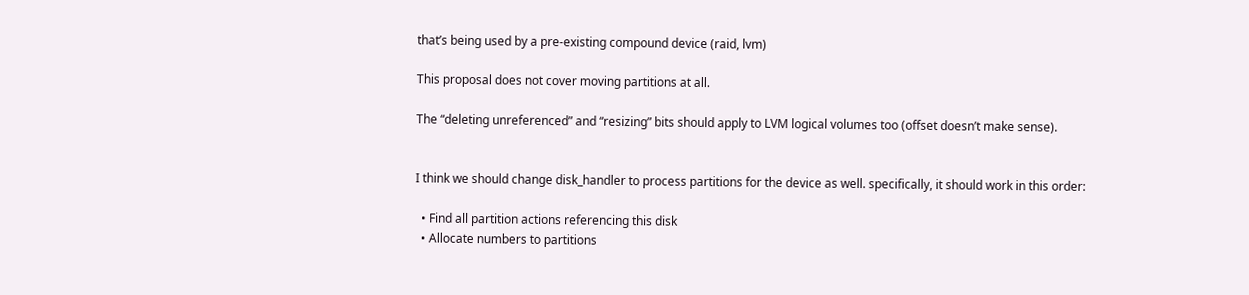that’s being used by a pre-existing compound device (raid, lvm)

This proposal does not cover moving partitions at all.

The “deleting unreferenced” and “resizing” bits should apply to LVM logical volumes too (offset doesn’t make sense).


I think we should change disk_handler to process partitions for the device as well. specifically, it should work in this order:

  • Find all partition actions referencing this disk
  • Allocate numbers to partitions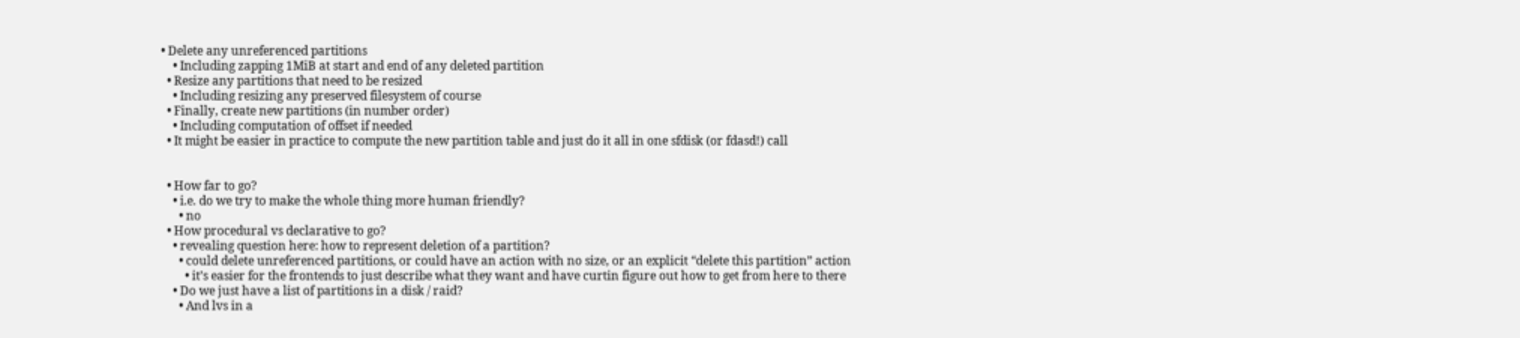• Delete any unreferenced partitions
    • Including zapping 1MiB at start and end of any deleted partition
  • Resize any partitions that need to be resized
    • Including resizing any preserved filesystem of course
  • Finally, create new partitions (in number order)
    • Including computation of offset if needed
  • It might be easier in practice to compute the new partition table and just do it all in one sfdisk (or fdasd!) call


  • How far to go?
    • i.e. do we try to make the whole thing more human friendly?
      • no
  • How procedural vs declarative to go?
    • revealing question here: how to represent deletion of a partition?
      • could delete unreferenced partitions, or could have an action with no size, or an explicit “delete this partition” action
        • it’s easier for the frontends to just describe what they want and have curtin figure out how to get from here to there
    • Do we just have a list of partitions in a disk / raid?
      • And lvs in a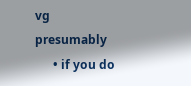vg presumably
      • if you do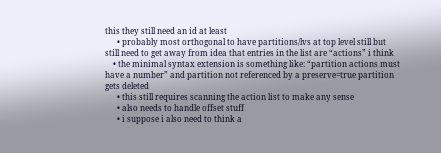this they still need an id at least
      • probably most orthogonal to have partitions/lvs at top level still but still need to get away from idea that entries in the list are “actions” i think
    • the minimal syntax extension is something like: “partition actions must have a number” and partition not referenced by a preserve=true partition gets deleted
      • this still requires scanning the action list to make any sense
      • also needs to handle offset stuff
      • i suppose i also need to think a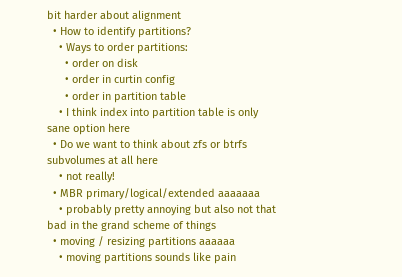bit harder about alignment
  • How to identify partitions?
    • Ways to order partitions:
      • order on disk
      • order in curtin config
      • order in partition table
    • I think index into partition table is only sane option here
  • Do we want to think about zfs or btrfs subvolumes at all here
    • not really!
  • MBR primary/logical/extended aaaaaaa
    • probably pretty annoying but also not that bad in the grand scheme of things
  • moving / resizing partitions aaaaaa
    • moving partitions sounds like pain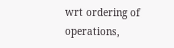wrt ordering of operations,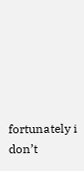fortunately i don’t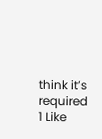think it’s required
1 Like